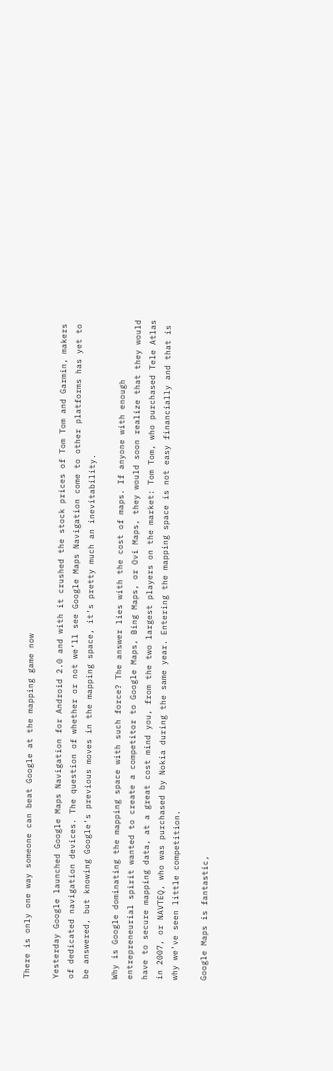There is only one way someone can beat Google at the mapping game now

Yesterday Google launched Google Maps Navigation for Android 2.0 and with it crushed the stock prices of Tom Tom and Garmin, makers of dedicated navigation devices. The question of whether or not we’ll see Google Maps Navigation come to other platforms has yet to be answered, but knowing Google’s previous moves in the mapping space, it’s pretty much an inevitability.

Why is Google dominating the mapping space with such force? The answer lies with the cost of maps. If anyone with enough entrepreneurial spirit wanted to create a competitor to Google Maps, Bing Maps, or Ovi Maps, they would soon realize that they would have to secure mapping data, at a great cost mind you, from the two largest players on the market: Tom Tom, who purchased Tele Atlas in 2007, or NAVTEQ, who was purchased by Nokia during the same year. Entering the mapping space is not easy financially and that is why we’ve seen little competition.

Google Maps is fantastic,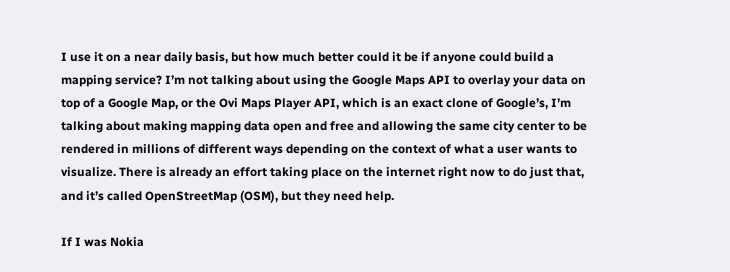I use it on a near daily basis, but how much better could it be if anyone could build a mapping service? I’m not talking about using the Google Maps API to overlay your data on top of a Google Map, or the Ovi Maps Player API, which is an exact clone of Google’s, I’m talking about making mapping data open and free and allowing the same city center to be rendered in millions of different ways depending on the context of what a user wants to visualize. There is already an effort taking place on the internet right now to do just that, and it’s called OpenStreetMap (OSM), but they need help.

If I was Nokia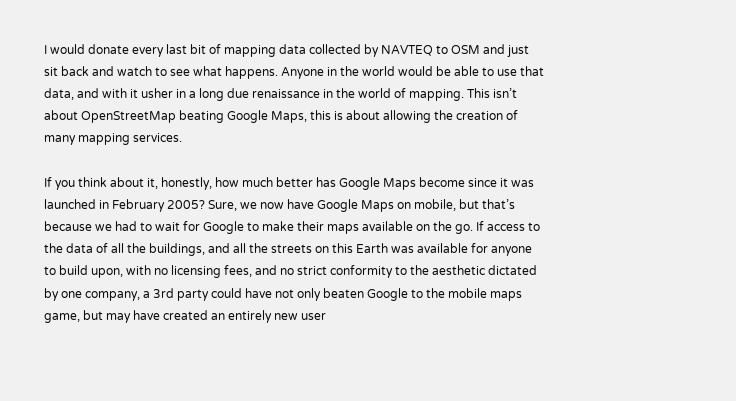I would donate every last bit of mapping data collected by NAVTEQ to OSM and just sit back and watch to see what happens. Anyone in the world would be able to use that data, and with it usher in a long due renaissance in the world of mapping. This isn’t about OpenStreetMap beating Google Maps, this is about allowing the creation of many mapping services.

If you think about it, honestly, how much better has Google Maps become since it was launched in February 2005? Sure, we now have Google Maps on mobile, but that’s because we had to wait for Google to make their maps available on the go. If access to the data of all the buildings, and all the streets on this Earth was available for anyone to build upon, with no licensing fees, and no strict conformity to the aesthetic dictated by one company, a 3rd party could have not only beaten Google to the mobile maps game, but may have created an entirely new user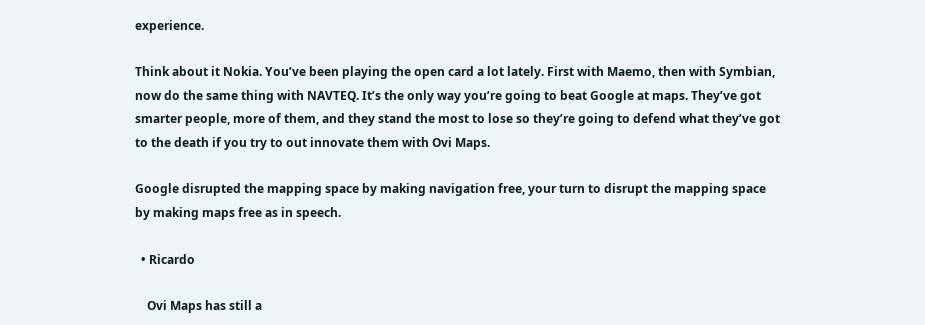experience.

Think about it Nokia. You’ve been playing the open card a lot lately. First with Maemo, then with Symbian, now do the same thing with NAVTEQ. It’s the only way you’re going to beat Google at maps. They’ve got smarter people, more of them, and they stand the most to lose so they’re going to defend what they’ve got to the death if you try to out innovate them with Ovi Maps.

Google disrupted the mapping space by making navigation free, your turn to disrupt the mapping space by making maps free as in speech.

  • Ricardo

    Ovi Maps has still a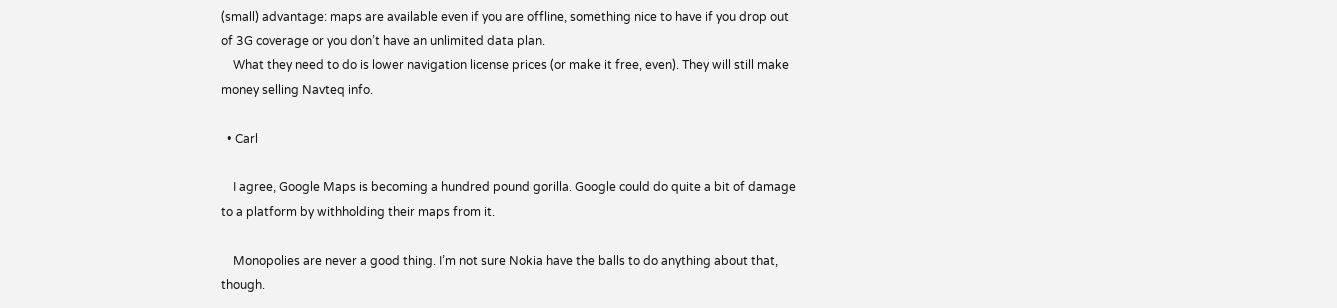(small) advantage: maps are available even if you are offline, something nice to have if you drop out of 3G coverage or you don’t have an unlimited data plan.
    What they need to do is lower navigation license prices (or make it free, even). They will still make money selling Navteq info.

  • Carl

    I agree, Google Maps is becoming a hundred pound gorilla. Google could do quite a bit of damage to a platform by withholding their maps from it.

    Monopolies are never a good thing. I’m not sure Nokia have the balls to do anything about that, though.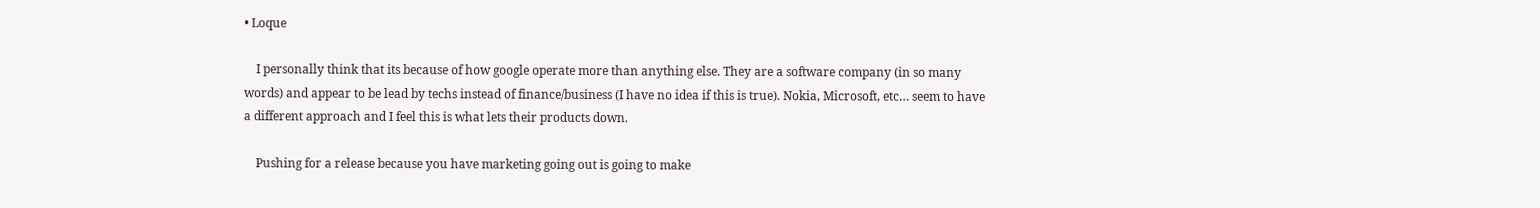• Loque

    I personally think that its because of how google operate more than anything else. They are a software company (in so many words) and appear to be lead by techs instead of finance/business (I have no idea if this is true). Nokia, Microsoft, etc… seem to have a different approach and I feel this is what lets their products down.

    Pushing for a release because you have marketing going out is going to make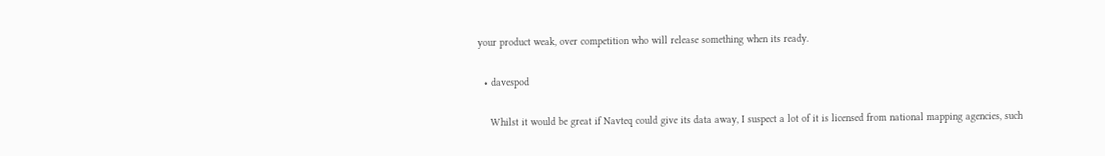your product weak, over competition who will release something when its ready.

  • davespod

    Whilst it would be great if Navteq could give its data away, I suspect a lot of it is licensed from national mapping agencies, such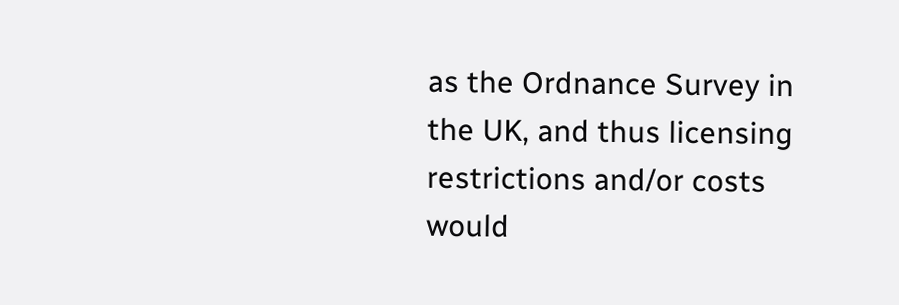as the Ordnance Survey in the UK, and thus licensing restrictions and/or costs would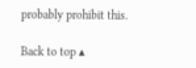probably prohibit this.

Back to top ▴